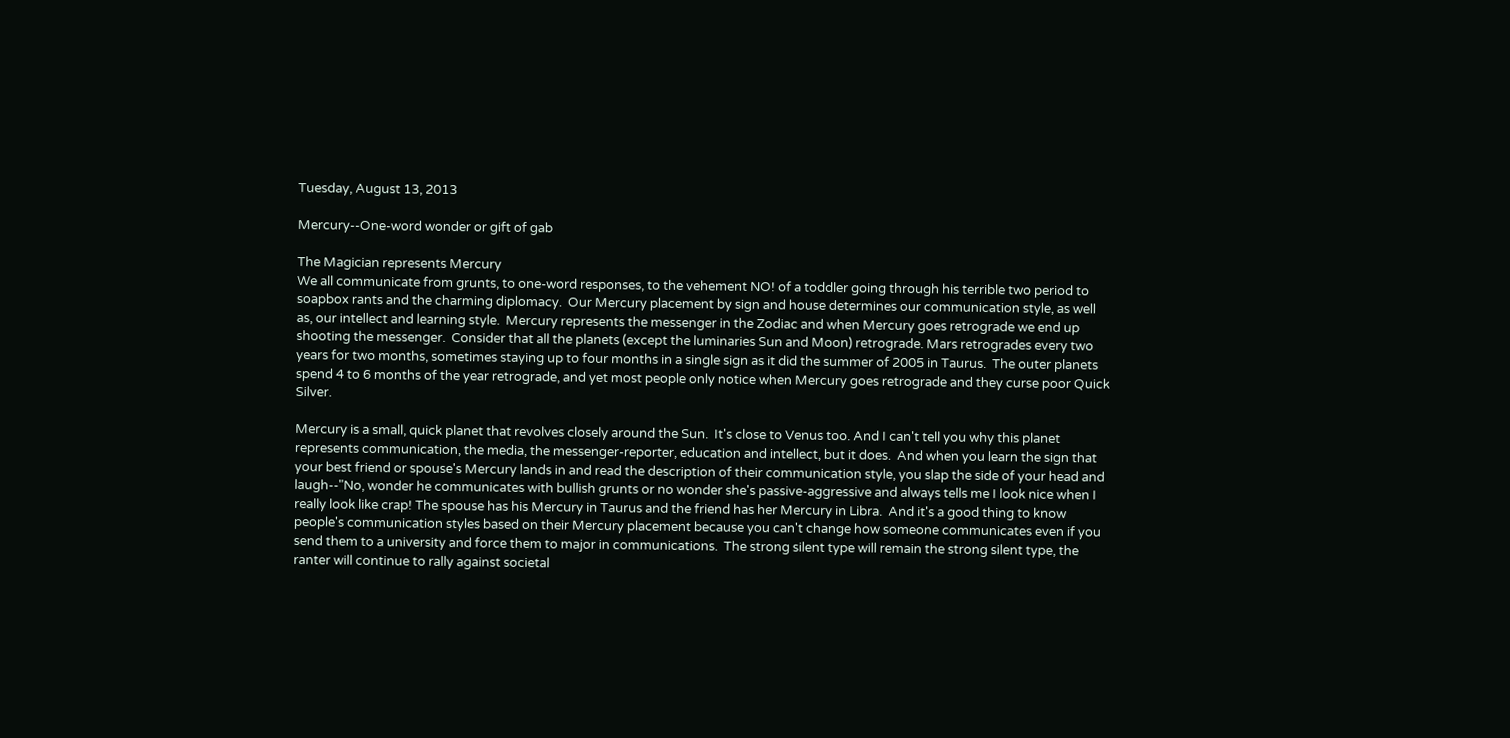Tuesday, August 13, 2013

Mercury--One-word wonder or gift of gab

The Magician represents Mercury
We all communicate from grunts, to one-word responses, to the vehement NO! of a toddler going through his terrible two period to soapbox rants and the charming diplomacy.  Our Mercury placement by sign and house determines our communication style, as well as, our intellect and learning style.  Mercury represents the messenger in the Zodiac and when Mercury goes retrograde we end up shooting the messenger.  Consider that all the planets (except the luminaries Sun and Moon) retrograde. Mars retrogrades every two years for two months, sometimes staying up to four months in a single sign as it did the summer of 2005 in Taurus.  The outer planets spend 4 to 6 months of the year retrograde, and yet most people only notice when Mercury goes retrograde and they curse poor Quick Silver.

Mercury is a small, quick planet that revolves closely around the Sun.  It's close to Venus too. And I can't tell you why this planet represents communication, the media, the messenger-reporter, education and intellect, but it does.  And when you learn the sign that your best friend or spouse's Mercury lands in and read the description of their communication style, you slap the side of your head and laugh--"No, wonder he communicates with bullish grunts or no wonder she's passive-aggressive and always tells me I look nice when I really look like crap! The spouse has his Mercury in Taurus and the friend has her Mercury in Libra.  And it's a good thing to know people's communication styles based on their Mercury placement because you can't change how someone communicates even if you send them to a university and force them to major in communications.  The strong silent type will remain the strong silent type, the ranter will continue to rally against societal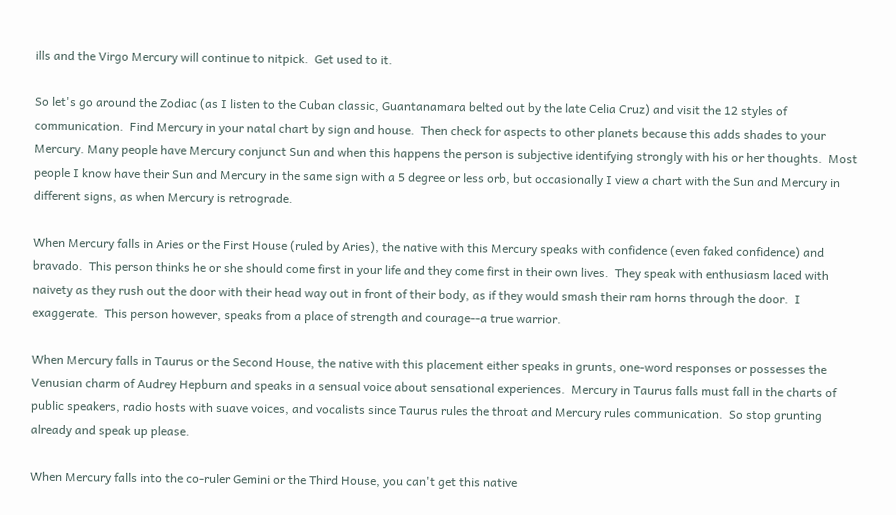ills and the Virgo Mercury will continue to nitpick.  Get used to it.

So let's go around the Zodiac (as I listen to the Cuban classic, Guantanamara belted out by the late Celia Cruz) and visit the 12 styles of communication.  Find Mercury in your natal chart by sign and house.  Then check for aspects to other planets because this adds shades to your Mercury. Many people have Mercury conjunct Sun and when this happens the person is subjective identifying strongly with his or her thoughts.  Most people I know have their Sun and Mercury in the same sign with a 5 degree or less orb, but occasionally I view a chart with the Sun and Mercury in different signs, as when Mercury is retrograde.

When Mercury falls in Aries or the First House (ruled by Aries), the native with this Mercury speaks with confidence (even faked confidence) and bravado.  This person thinks he or she should come first in your life and they come first in their own lives.  They speak with enthusiasm laced with naivety as they rush out the door with their head way out in front of their body, as if they would smash their ram horns through the door.  I exaggerate.  This person however, speaks from a place of strength and courage--a true warrior.

When Mercury falls in Taurus or the Second House, the native with this placement either speaks in grunts, one-word responses or possesses the Venusian charm of Audrey Hepburn and speaks in a sensual voice about sensational experiences.  Mercury in Taurus falls must fall in the charts of public speakers, radio hosts with suave voices, and vocalists since Taurus rules the throat and Mercury rules communication.  So stop grunting already and speak up please.

When Mercury falls into the co-ruler Gemini or the Third House, you can't get this native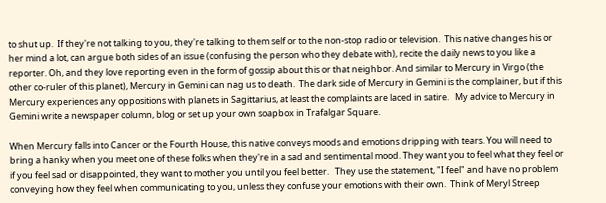to shut up.  If they're not talking to you, they're talking to them self or to the non-stop radio or television.  This native changes his or her mind a lot, can argue both sides of an issue (confusing the person who they debate with), recite the daily news to you like a reporter. Oh, and they love reporting even in the form of gossip about this or that neighbor. And similar to Mercury in Virgo (the other co-ruler of this planet), Mercury in Gemini can nag us to death.  The dark side of Mercury in Gemini is the complainer, but if this Mercury experiences any oppositions with planets in Sagittarius, at least the complaints are laced in satire.   My advice to Mercury in Gemini write a newspaper column, blog or set up your own soapbox in Trafalgar Square.

When Mercury falls into Cancer or the Fourth House, this native conveys moods and emotions dripping with tears. You will need to bring a hanky when you meet one of these folks when they're in a sad and sentimental mood. They want you to feel what they feel or if you feel sad or disappointed, they want to mother you until you feel better.   They use the statement, "I feel" and have no problem conveying how they feel when communicating to you, unless they confuse your emotions with their own.  Think of Meryl Streep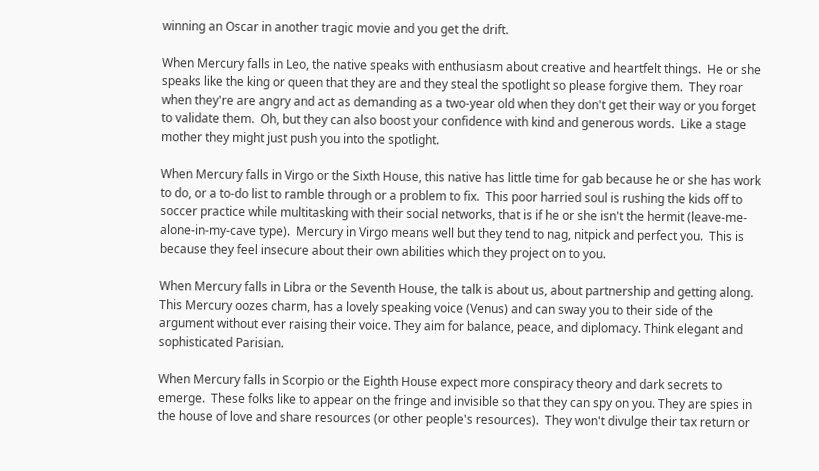winning an Oscar in another tragic movie and you get the drift.

When Mercury falls in Leo, the native speaks with enthusiasm about creative and heartfelt things.  He or she speaks like the king or queen that they are and they steal the spotlight so please forgive them.  They roar when they're are angry and act as demanding as a two-year old when they don't get their way or you forget to validate them.  Oh, but they can also boost your confidence with kind and generous words.  Like a stage mother they might just push you into the spotlight.

When Mercury falls in Virgo or the Sixth House, this native has little time for gab because he or she has work to do, or a to-do list to ramble through or a problem to fix.  This poor harried soul is rushing the kids off to soccer practice while multitasking with their social networks, that is if he or she isn't the hermit (leave-me-alone-in-my-cave type).  Mercury in Virgo means well but they tend to nag, nitpick and perfect you.  This is because they feel insecure about their own abilities which they project on to you.

When Mercury falls in Libra or the Seventh House, the talk is about us, about partnership and getting along.  This Mercury oozes charm, has a lovely speaking voice (Venus) and can sway you to their side of the argument without ever raising their voice. They aim for balance, peace, and diplomacy. Think elegant and sophisticated Parisian.

When Mercury falls in Scorpio or the Eighth House expect more conspiracy theory and dark secrets to emerge.  These folks like to appear on the fringe and invisible so that they can spy on you. They are spies in the house of love and share resources (or other people's resources).  They won't divulge their tax return or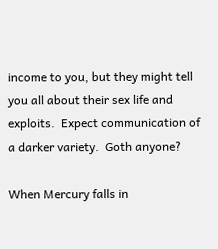income to you, but they might tell you all about their sex life and exploits.  Expect communication of a darker variety.  Goth anyone?

When Mercury falls in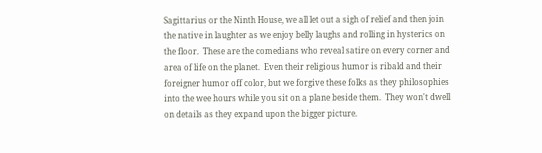Sagittarius or the Ninth House, we all let out a sigh of relief and then join the native in laughter as we enjoy belly laughs and rolling in hysterics on the floor.  These are the comedians who reveal satire on every corner and area of life on the planet.  Even their religious humor is ribald and their foreigner humor off color, but we forgive these folks as they philosophies into the wee hours while you sit on a plane beside them.  They won't dwell on details as they expand upon the bigger picture.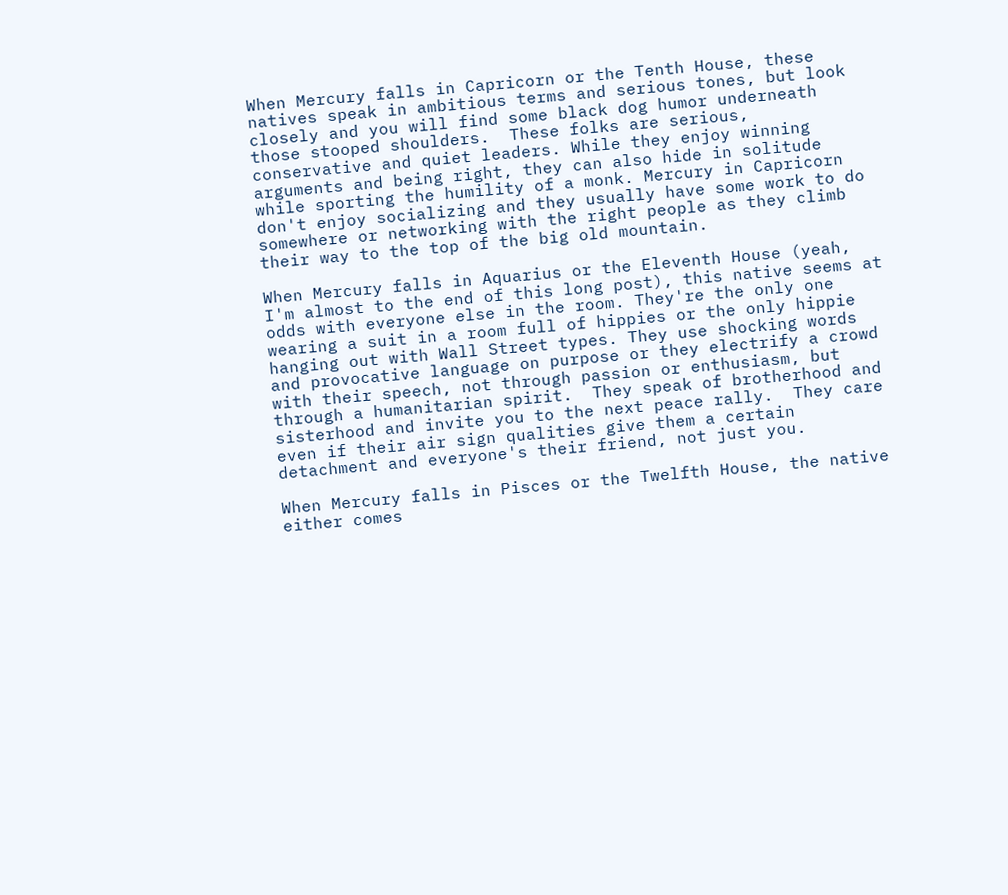When Mercury falls in Capricorn or the Tenth House, these natives speak in ambitious terms and serious tones, but look closely and you will find some black dog humor underneath those stooped shoulders.  These folks are serious, conservative and quiet leaders. While they enjoy winning arguments and being right, they can also hide in solitude while sporting the humility of a monk. Mercury in Capricorn don't enjoy socializing and they usually have some work to do somewhere or networking with the right people as they climb their way to the top of the big old mountain.

When Mercury falls in Aquarius or the Eleventh House (yeah, I'm almost to the end of this long post), this native seems at odds with everyone else in the room. They're the only one wearing a suit in a room full of hippies or the only hippie hanging out with Wall Street types. They use shocking words and provocative language on purpose or they electrify a crowd with their speech, not through passion or enthusiasm, but through a humanitarian spirit.  They speak of brotherhood and sisterhood and invite you to the next peace rally.  They care even if their air sign qualities give them a certain detachment and everyone's their friend, not just you.

When Mercury falls in Pisces or the Twelfth House, the native either comes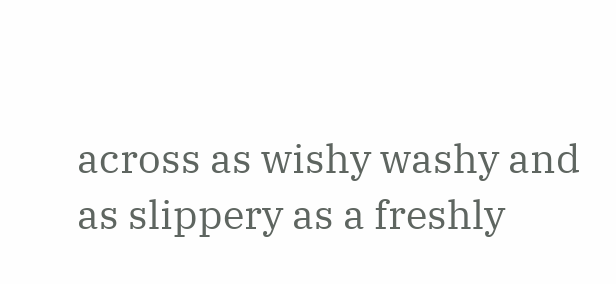across as wishy washy and as slippery as a freshly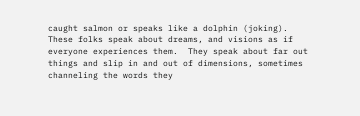caught salmon or speaks like a dolphin (joking).  These folks speak about dreams, and visions as if everyone experiences them.  They speak about far out things and slip in and out of dimensions, sometimes channeling the words they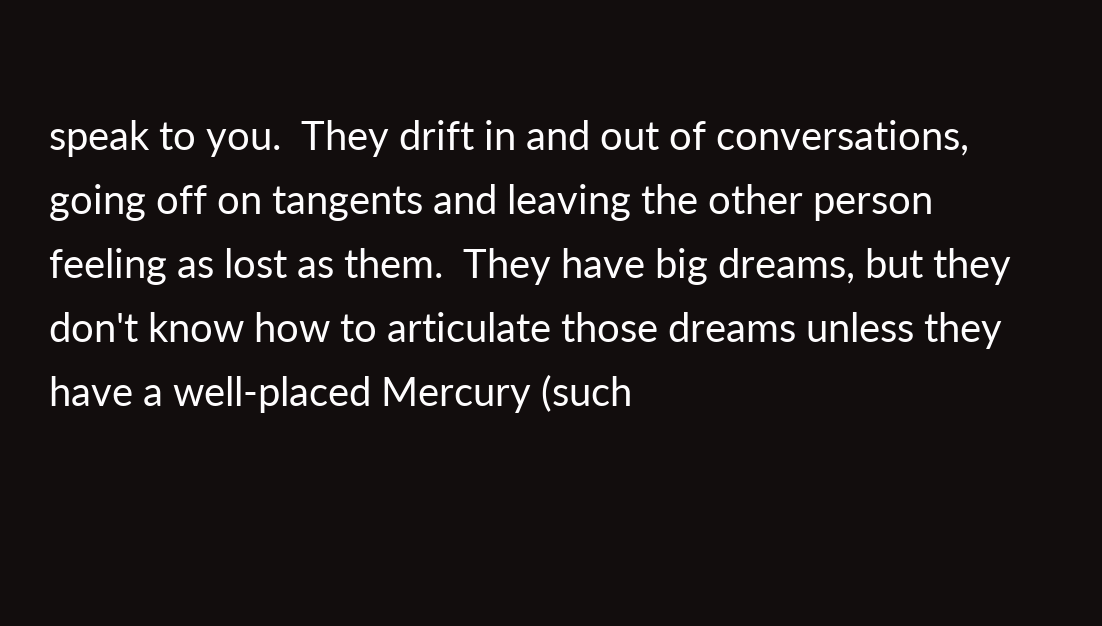speak to you.  They drift in and out of conversations, going off on tangents and leaving the other person feeling as lost as them.  They have big dreams, but they don't know how to articulate those dreams unless they have a well-placed Mercury (such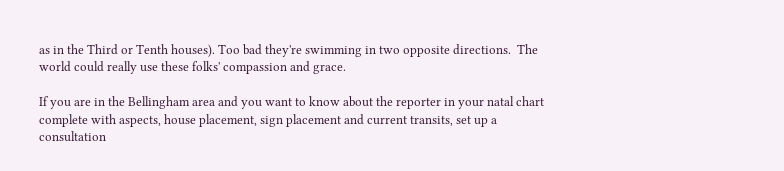as in the Third or Tenth houses). Too bad they're swimming in two opposite directions.  The world could really use these folks' compassion and grace.

If you are in the Bellingham area and you want to know about the reporter in your natal chart complete with aspects, house placement, sign placement and current transits, set up a consultation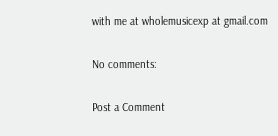with me at wholemusicexp at gmail.com

No comments:

Post a Comment